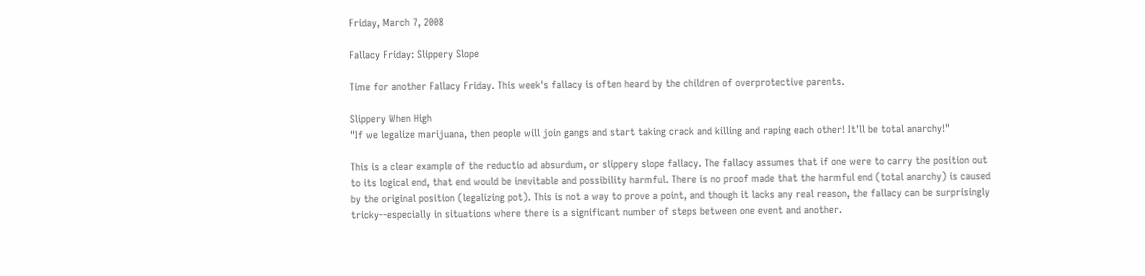Friday, March 7, 2008

Fallacy Friday: Slippery Slope

Time for another Fallacy Friday. This week's fallacy is often heard by the children of overprotective parents.

Slippery When High
"If we legalize marijuana, then people will join gangs and start taking crack and killing and raping each other! It'll be total anarchy!"

This is a clear example of the reductio ad absurdum, or slippery slope fallacy. The fallacy assumes that if one were to carry the position out to its logical end, that end would be inevitable and possibility harmful. There is no proof made that the harmful end (total anarchy) is caused by the original position (legalizing pot). This is not a way to prove a point, and though it lacks any real reason, the fallacy can be surprisingly tricky--especially in situations where there is a significant number of steps between one event and another.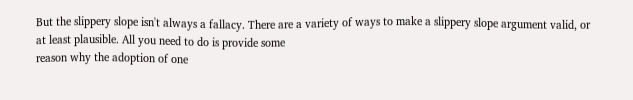But the slippery slope isn't always a fallacy. There are a variety of ways to make a slippery slope argument valid, or at least plausible. All you need to do is provide some
reason why the adoption of one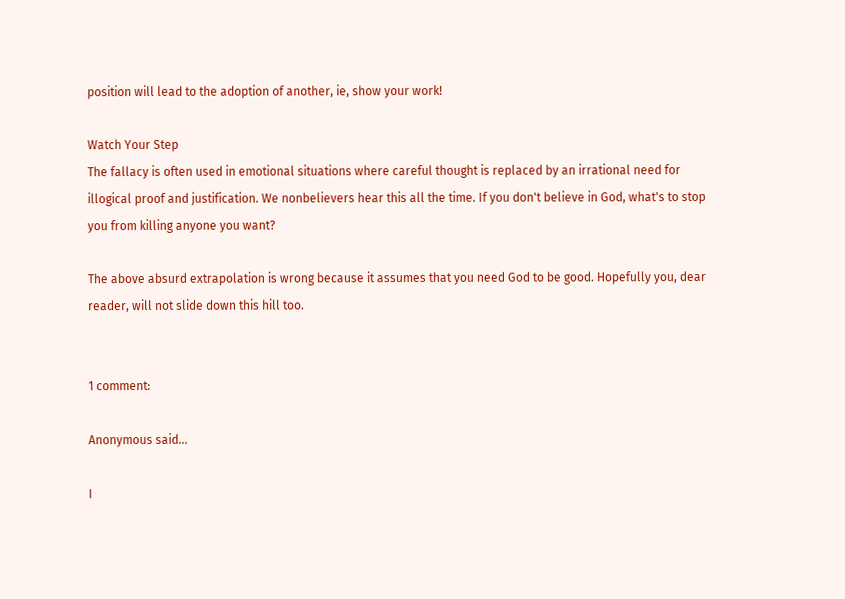position will lead to the adoption of another, ie, show your work!

Watch Your Step
The fallacy is often used in emotional situations where careful thought is replaced by an irrational need for illogical proof and justification. We nonbelievers hear this all the time. If you don't believe in God, what's to stop you from killing anyone you want?

The above absurd extrapolation is wrong because it assumes that you need God to be good. Hopefully you, dear reader, will not slide down this hill too.


1 comment:

Anonymous said...

I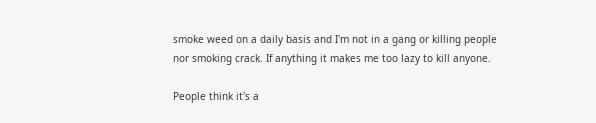smoke weed on a daily basis and I'm not in a gang or killing people nor smoking crack. If anything it makes me too lazy to kill anyone.

People think it's a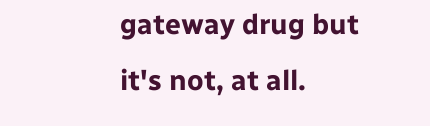gateway drug but it's not, at all.